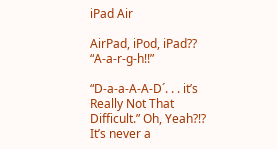iPad Air

AirPad, iPod, iPad?? “A-a-r-g-h!!”

“D-a-a-A-A-D´. . . it’s Really Not That Difficult.” Oh, Yeah?!? It’s never a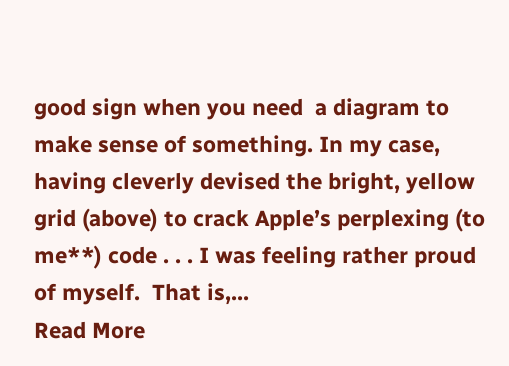good sign when you need  a diagram to make sense of something. In my case, having cleverly devised the bright, yellow grid (above) to crack Apple’s perplexing (to me**) code . . . I was feeling rather proud of myself.  That is,...
Read More